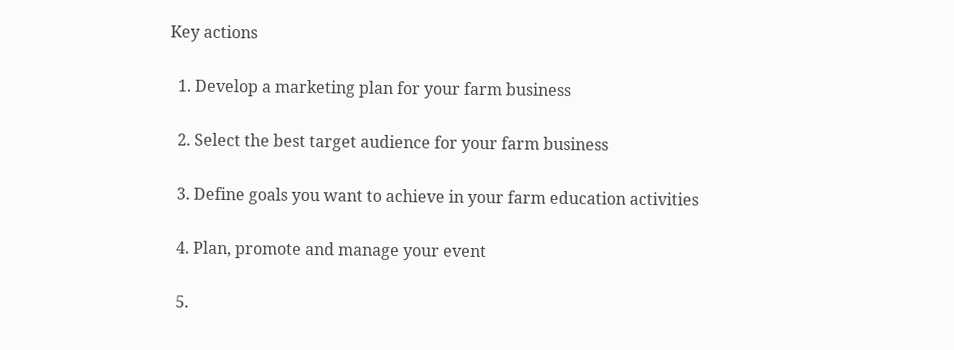Key actions

  1. Develop a marketing plan for your farm business

  2. Select the best target audience for your farm business

  3. Define goals you want to achieve in your farm education activities

  4. Plan, promote and manage your event

  5.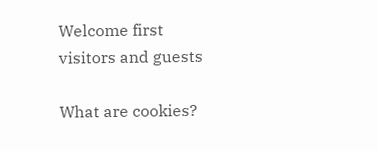Welcome first visitors and guests

What are cookies?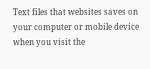Text files that websites saves on your computer or mobile device when you visit the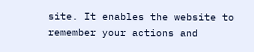site. It enables the website to remember your actions and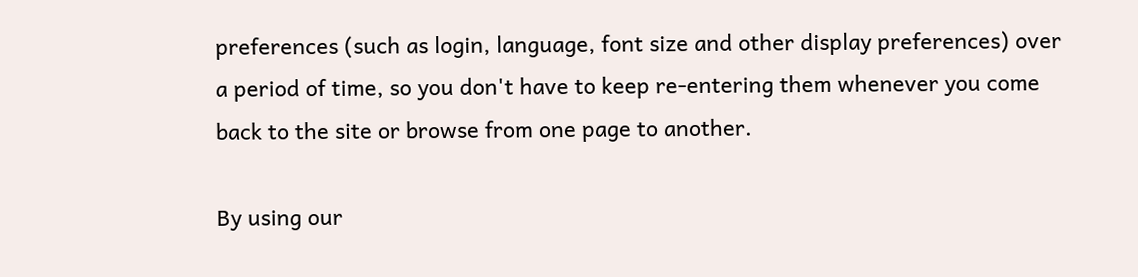preferences (such as login, language, font size and other display preferences) over a period of time, so you don't have to keep re-entering them whenever you come back to the site or browse from one page to another.

By using our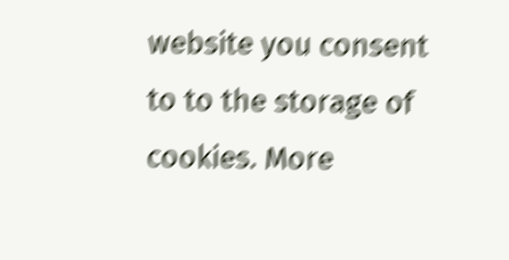website you consent to to the storage of cookies. More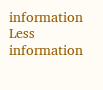information Less information